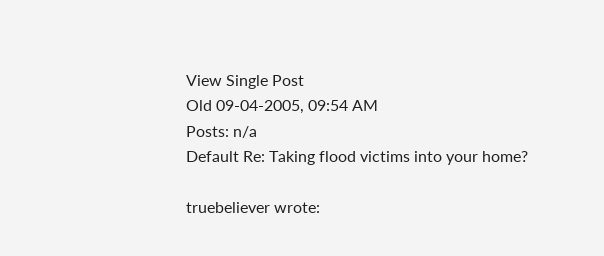View Single Post
Old 09-04-2005, 09:54 AM
Posts: n/a
Default Re: Taking flood victims into your home?

truebeliever wrote: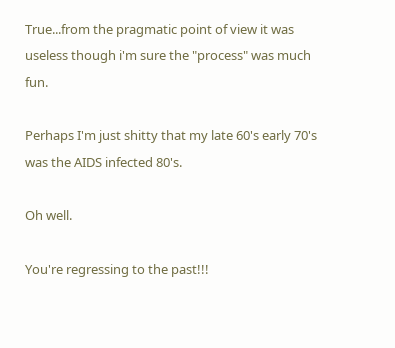True...from the pragmatic point of view it was useless though i'm sure the "process" was much fun.

Perhaps I'm just shitty that my late 60's early 70's was the AIDS infected 80's.

Oh well.

You're regressing to the past!!!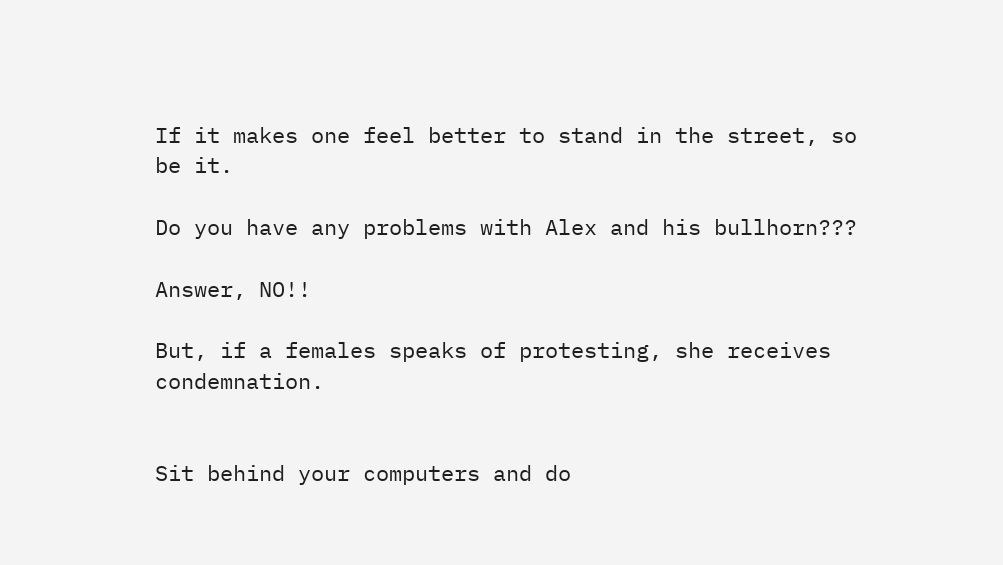If it makes one feel better to stand in the street, so be it.

Do you have any problems with Alex and his bullhorn???

Answer, NO!!

But, if a females speaks of protesting, she receives condemnation.


Sit behind your computers and do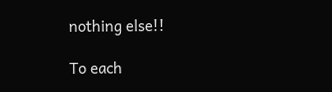nothing else!!

To each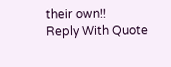their own!!
Reply With Quote